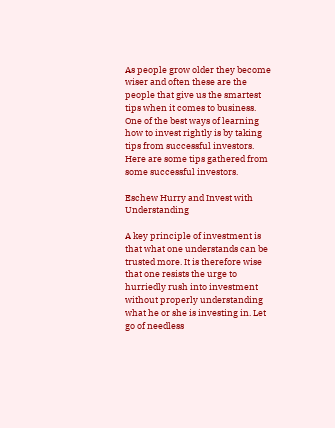As people grow older they become wiser and often these are the people that give us the smartest tips when it comes to business. One of the best ways of learning how to invest rightly is by taking tips from successful investors. Here are some tips gathered from some successful investors.

Eschew Hurry and Invest with Understanding

A key principle of investment is that what one understands can be trusted more. It is therefore wise that one resists the urge to hurriedly rush into investment without properly understanding what he or she is investing in. Let go of needless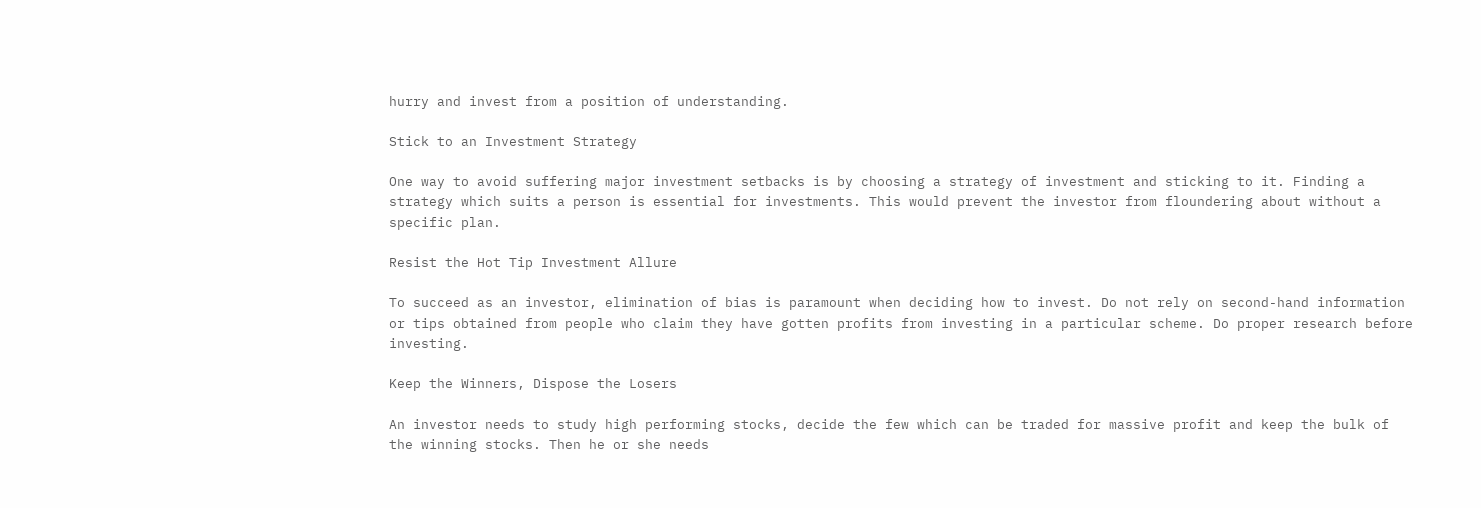hurry and invest from a position of understanding.

Stick to an Investment Strategy

One way to avoid suffering major investment setbacks is by choosing a strategy of investment and sticking to it. Finding a strategy which suits a person is essential for investments. This would prevent the investor from floundering about without a specific plan.

Resist the Hot Tip Investment Allure

To succeed as an investor, elimination of bias is paramount when deciding how to invest. Do not rely on second-hand information or tips obtained from people who claim they have gotten profits from investing in a particular scheme. Do proper research before investing.

Keep the Winners, Dispose the Losers

An investor needs to study high performing stocks, decide the few which can be traded for massive profit and keep the bulk of the winning stocks. Then he or she needs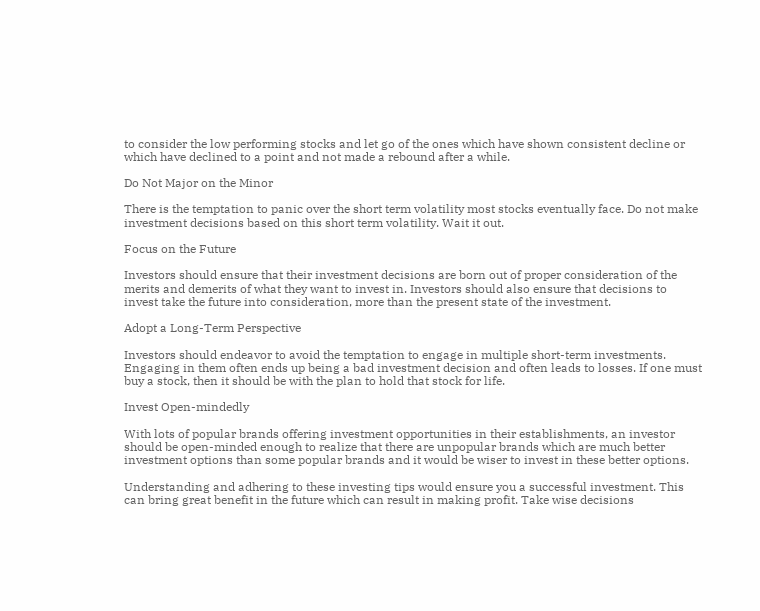to consider the low performing stocks and let go of the ones which have shown consistent decline or which have declined to a point and not made a rebound after a while.

Do Not Major on the Minor

There is the temptation to panic over the short term volatility most stocks eventually face. Do not make investment decisions based on this short term volatility. Wait it out.

Focus on the Future

Investors should ensure that their investment decisions are born out of proper consideration of the merits and demerits of what they want to invest in. Investors should also ensure that decisions to invest take the future into consideration, more than the present state of the investment.

Adopt a Long-Term Perspective

Investors should endeavor to avoid the temptation to engage in multiple short-term investments. Engaging in them often ends up being a bad investment decision and often leads to losses. If one must buy a stock, then it should be with the plan to hold that stock for life.

Invest Open-mindedly

With lots of popular brands offering investment opportunities in their establishments, an investor should be open-minded enough to realize that there are unpopular brands which are much better investment options than some popular brands and it would be wiser to invest in these better options.

Understanding and adhering to these investing tips would ensure you a successful investment. This can bring great benefit in the future which can result in making profit. Take wise decisions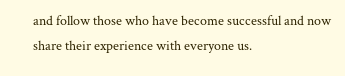and follow those who have become successful and now share their experience with everyone us.